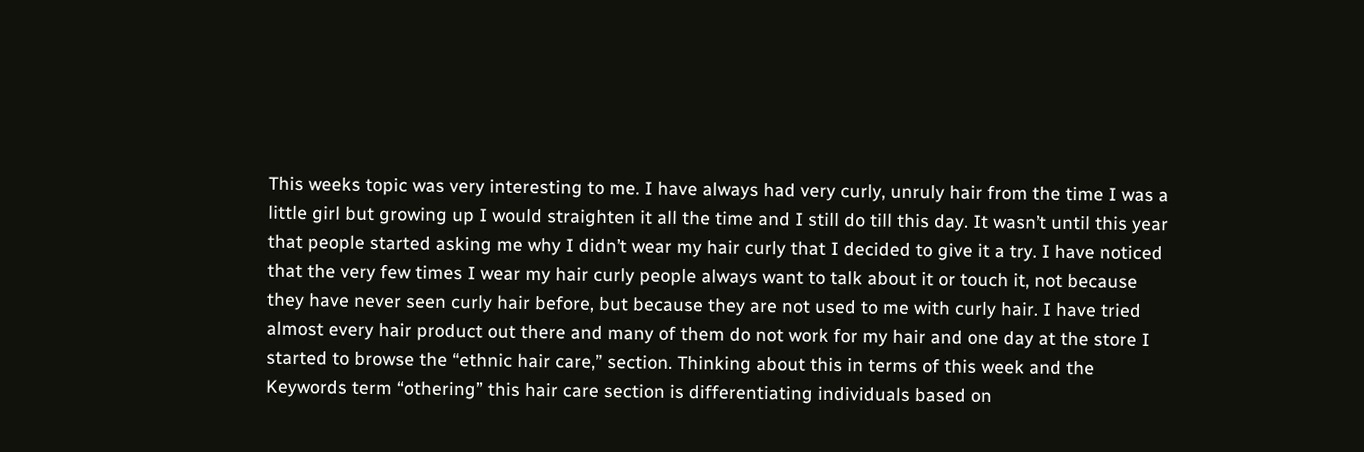This weeks topic was very interesting to me. I have always had very curly, unruly hair from the time I was a little girl but growing up I would straighten it all the time and I still do till this day. It wasn’t until this year that people started asking me why I didn’t wear my hair curly that I decided to give it a try. I have noticed that the very few times I wear my hair curly people always want to talk about it or touch it, not because they have never seen curly hair before, but because they are not used to me with curly hair. I have tried almost every hair product out there and many of them do not work for my hair and one day at the store I started to browse the “ethnic hair care,” section. Thinking about this in terms of this week and the Keywords term “othering” this hair care section is differentiating individuals based on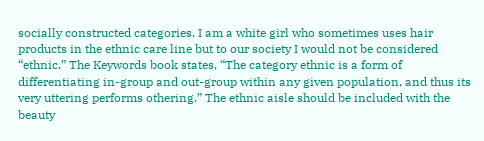socially constructed categories. I am a white girl who sometimes uses hair products in the ethnic care line but to our society I would not be considered “ethnic.” The Keywords book states, “The category ethnic is a form of differentiating in-group and out-group within any given population, and thus its very uttering performs othering.” The ethnic aisle should be included with the beauty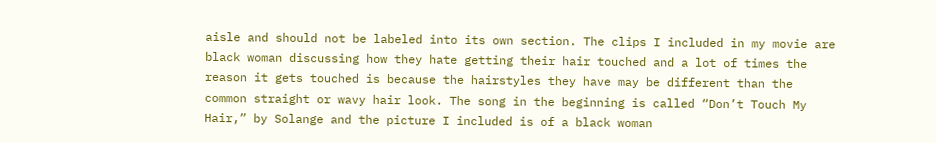aisle and should not be labeled into its own section. The clips I included in my movie are black woman discussing how they hate getting their hair touched and a lot of times the reason it gets touched is because the hairstyles they have may be different than the common straight or wavy hair look. The song in the beginning is called “Don’t Touch My Hair,” by Solange and the picture I included is of a black woman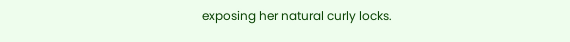exposing her natural curly locks.